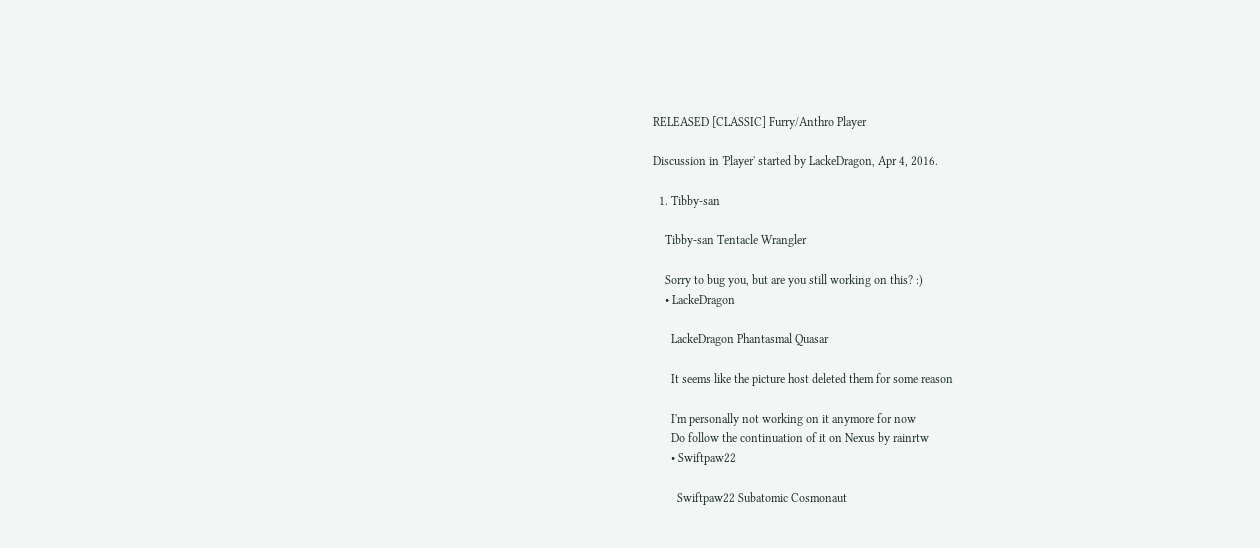RELEASED [CLASSIC] Furry/Anthro Player

Discussion in 'Player' started by LackeDragon, Apr 4, 2016.

  1. Tibby-san

    Tibby-san Tentacle Wrangler

    Sorry to bug you, but are you still working on this? :)
    • LackeDragon

      LackeDragon Phantasmal Quasar

      It seems like the picture host deleted them for some reason

      I'm personally not working on it anymore for now
      Do follow the continuation of it on Nexus by rainrtw
      • Swiftpaw22

        Swiftpaw22 Subatomic Cosmonaut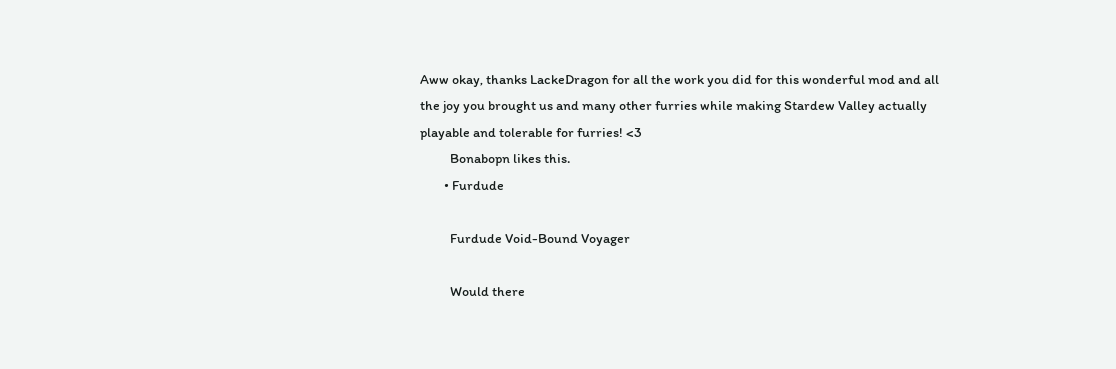Aww okay, thanks LackeDragon for all the work you did for this wonderful mod and all the joy you brought us and many other furries while making Stardew Valley actually playable and tolerable for furries! <3
          Bonabopn likes this.
        • Furdude

          Furdude Void-Bound Voyager

          Would there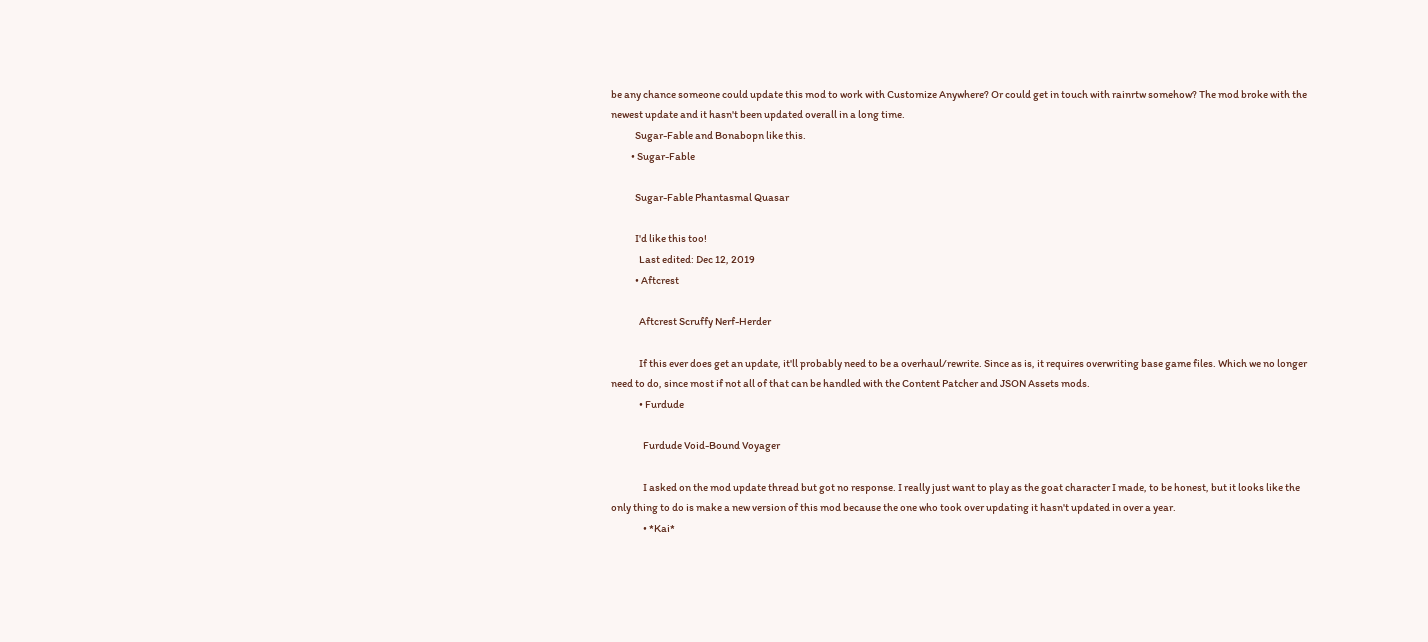be any chance someone could update this mod to work with Customize Anywhere? Or could get in touch with rainrtw somehow? The mod broke with the newest update and it hasn't been updated overall in a long time.
            Sugar-Fable and Bonabopn like this.
          • Sugar-Fable

            Sugar-Fable Phantasmal Quasar

            I'd like this too!
              Last edited: Dec 12, 2019
            • Aftcrest

              Aftcrest Scruffy Nerf-Herder

              If this ever does get an update, it'll probably need to be a overhaul/rewrite. Since as is, it requires overwriting base game files. Which we no longer need to do, since most if not all of that can be handled with the Content Patcher and JSON Assets mods.
              • Furdude

                Furdude Void-Bound Voyager

                I asked on the mod update thread but got no response. I really just want to play as the goat character I made, to be honest, but it looks like the only thing to do is make a new version of this mod because the one who took over updating it hasn't updated in over a year.
                • *Kai*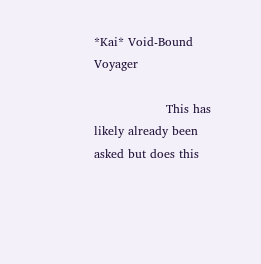*Kai* Void-Bound Voyager

                  This has likely already been asked but does this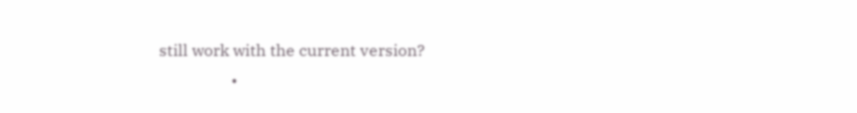still work with the current version?
                  •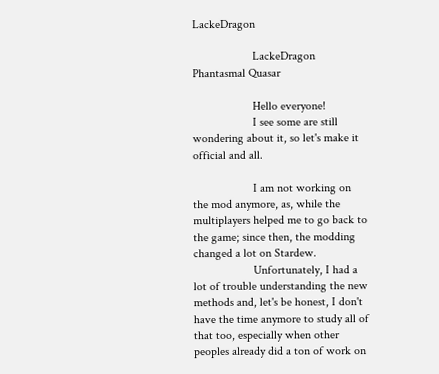LackeDragon

                    LackeDragon Phantasmal Quasar

                    Hello everyone!
                    I see some are still wondering about it, so let's make it official and all.

                    I am not working on the mod anymore, as, while the multiplayers helped me to go back to the game; since then, the modding changed a lot on Stardew.
                    Unfortunately, I had a lot of trouble understanding the new methods and, let's be honest, I don't have the time anymore to study all of that too, especially when other peoples already did a ton of work on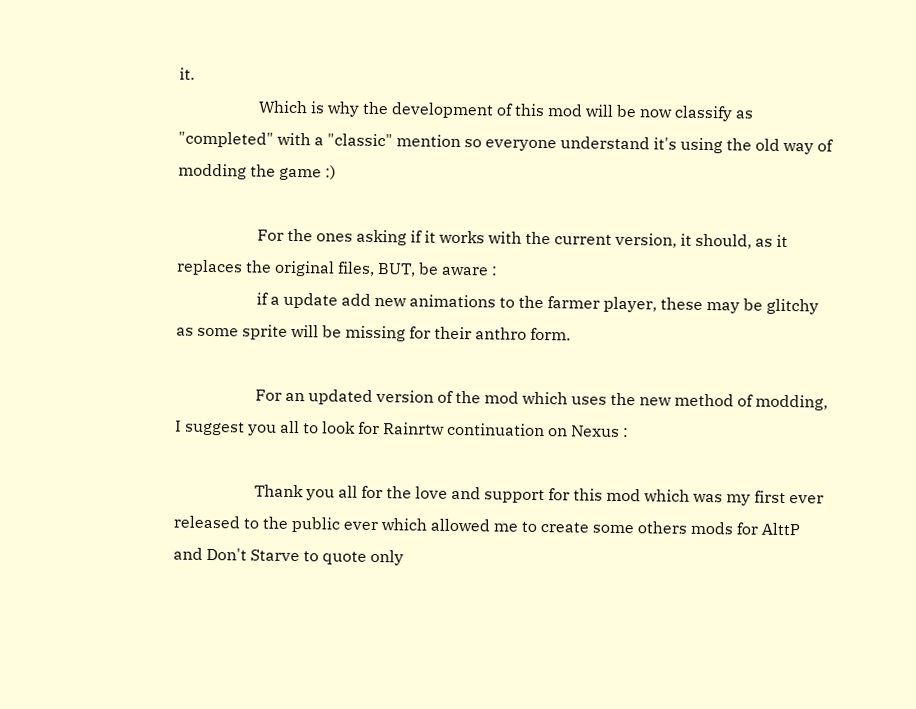it.
                    Which is why the development of this mod will be now classify as "completed" with a "classic" mention so everyone understand it's using the old way of modding the game :)

                    For the ones asking if it works with the current version, it should, as it replaces the original files, BUT, be aware :
                    if a update add new animations to the farmer player, these may be glitchy as some sprite will be missing for their anthro form.

                    For an updated version of the mod which uses the new method of modding, I suggest you all to look for Rainrtw continuation on Nexus :

                    Thank you all for the love and support for this mod which was my first ever released to the public ever which allowed me to create some others mods for AlttP and Don't Starve to quote only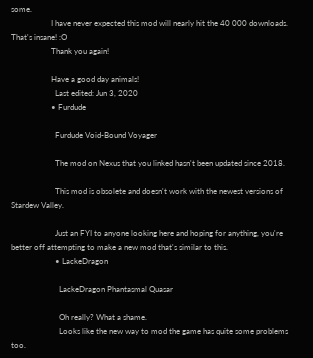some.
                    I have never expected this mod will nearly hit the 40 000 downloads. That's insane! :O
                    Thank you again!

                    Have a good day animals!
                      Last edited: Jun 3, 2020
                    • Furdude

                      Furdude Void-Bound Voyager

                      The mod on Nexus that you linked hasn't been updated since 2018.

                      This mod is obsolete and doesn't work with the newest versions of Stardew Valley.

                      Just an FYI to anyone looking here and hoping for anything, you're better off attempting to make a new mod that's similar to this.
                      • LackeDragon

                        LackeDragon Phantasmal Quasar

                        Oh really? What a shame.
                        Looks like the new way to mod the game has quite some problems too.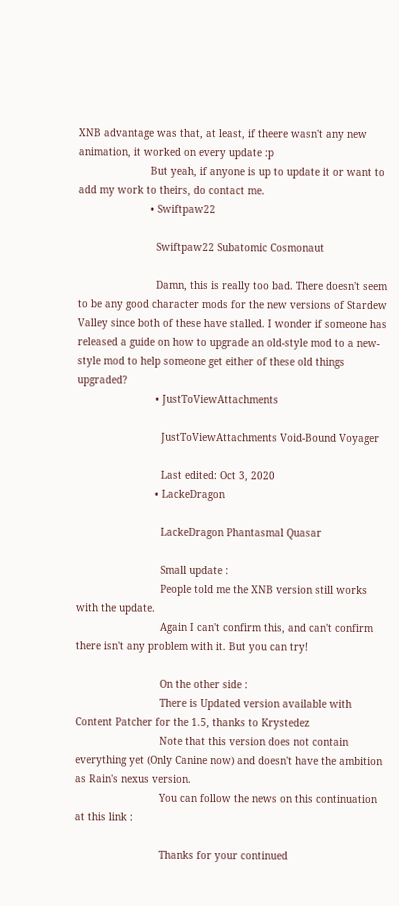XNB advantage was that, at least, if theere wasn't any new animation, it worked on every update :p
                        But yeah, if anyone is up to update it or want to add my work to theirs, do contact me.
                        • Swiftpaw22

                          Swiftpaw22 Subatomic Cosmonaut

                          Damn, this is really too bad. There doesn't seem to be any good character mods for the new versions of Stardew Valley since both of these have stalled. I wonder if someone has released a guide on how to upgrade an old-style mod to a new-style mod to help someone get either of these old things upgraded?
                          • JustToViewAttachments

                            JustToViewAttachments Void-Bound Voyager

                            Last edited: Oct 3, 2020
                          • LackeDragon

                            LackeDragon Phantasmal Quasar

                            Small update :
                            People told me the XNB version still works with the update.
                            Again I can't confirm this, and can't confirm there isn't any problem with it. But you can try!

                            On the other side :
                            There is Updated version available with Content Patcher for the 1.5, thanks to Krystedez
                            Note that this version does not contain everything yet (Only Canine now) and doesn't have the ambition as Rain's nexus version.
                            You can follow the news on this continuation at this link :

                            Thanks for your continued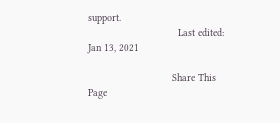support.
                              Last edited: Jan 13, 2021

                            Share This Page